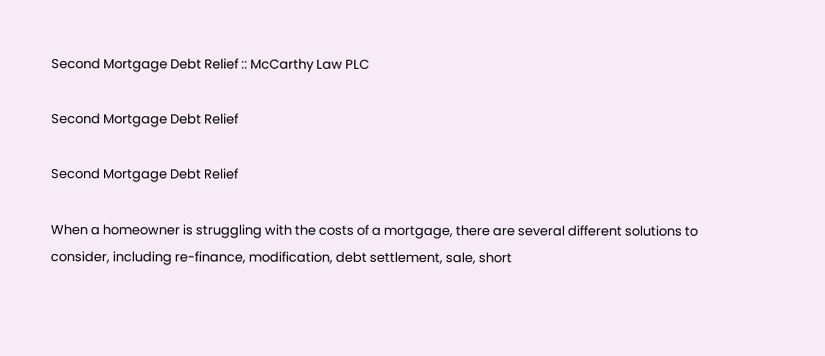Second Mortgage Debt Relief :: McCarthy Law PLC

Second Mortgage Debt Relief

Second Mortgage Debt Relief

When a homeowner is struggling with the costs of a mortgage, there are several different solutions to consider, including re-finance, modification, debt settlement, sale, short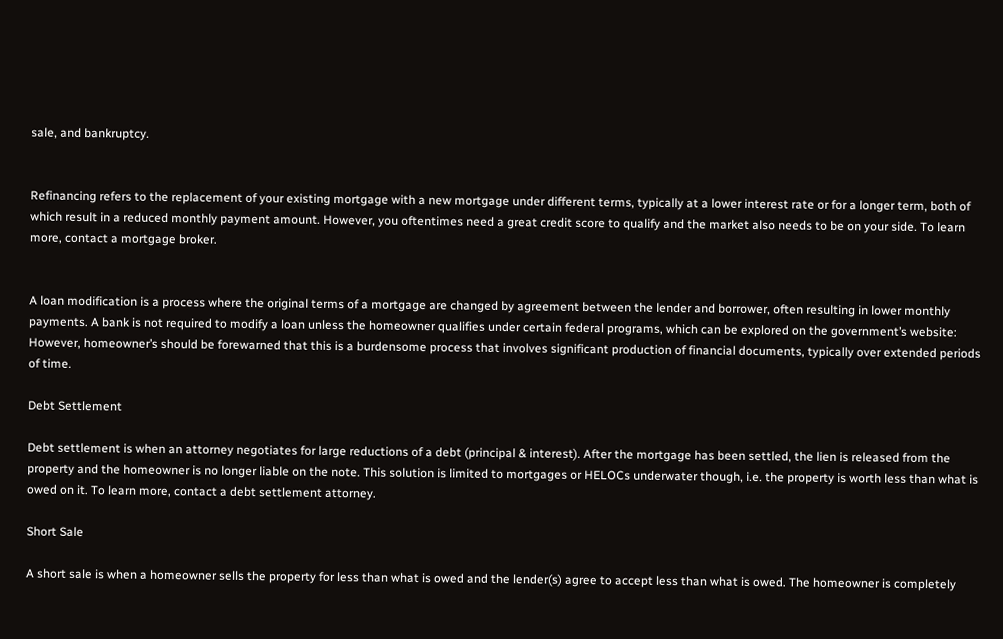sale, and bankruptcy.


Refinancing refers to the replacement of your existing mortgage with a new mortgage under different terms, typically at a lower interest rate or for a longer term, both of which result in a reduced monthly payment amount. However, you oftentimes need a great credit score to qualify and the market also needs to be on your side. To learn more, contact a mortgage broker.


A loan modification is a process where the original terms of a mortgage are changed by agreement between the lender and borrower, often resulting in lower monthly payments. A bank is not required to modify a loan unless the homeowner qualifies under certain federal programs, which can be explored on the government’s website: However, homeowner’s should be forewarned that this is a burdensome process that involves significant production of financial documents, typically over extended periods of time.

Debt Settlement

Debt settlement is when an attorney negotiates for large reductions of a debt (principal & interest). After the mortgage has been settled, the lien is released from the property and the homeowner is no longer liable on the note. This solution is limited to mortgages or HELOCs underwater though, i.e. the property is worth less than what is owed on it. To learn more, contact a debt settlement attorney.

Short Sale

A short sale is when a homeowner sells the property for less than what is owed and the lender(s) agree to accept less than what is owed. The homeowner is completely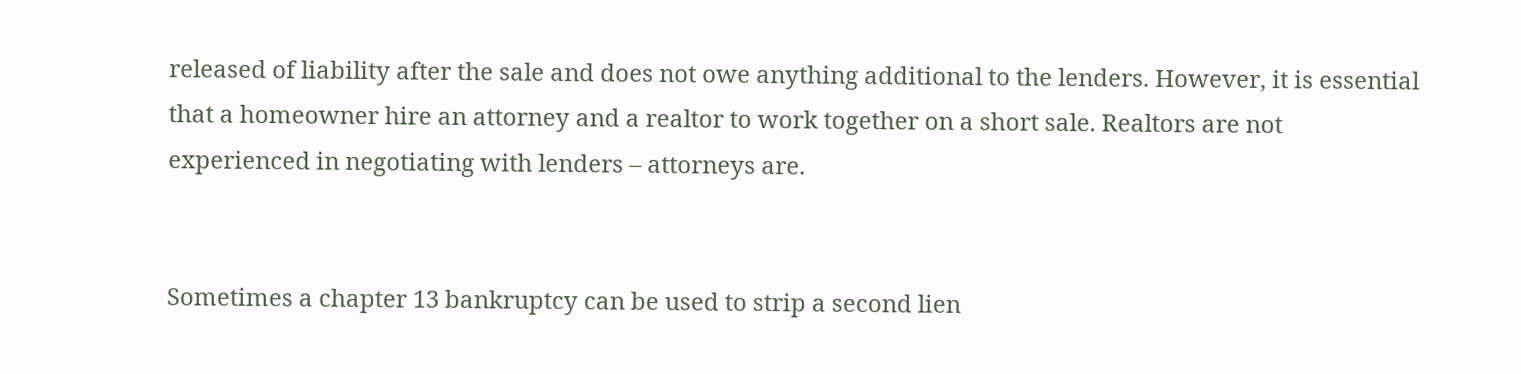released of liability after the sale and does not owe anything additional to the lenders. However, it is essential that a homeowner hire an attorney and a realtor to work together on a short sale. Realtors are not experienced in negotiating with lenders – attorneys are.


Sometimes a chapter 13 bankruptcy can be used to strip a second lien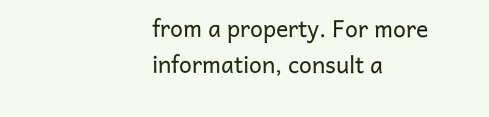from a property. For more information, consult a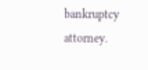bankruptcy attorney.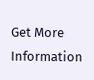Get More Information